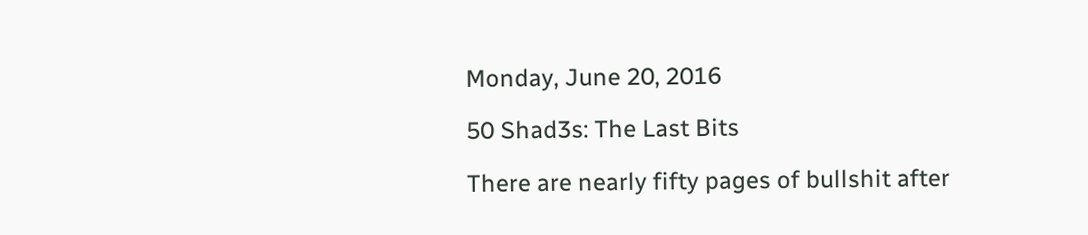Monday, June 20, 2016

50 Shad3s: The Last Bits

There are nearly fifty pages of bullshit after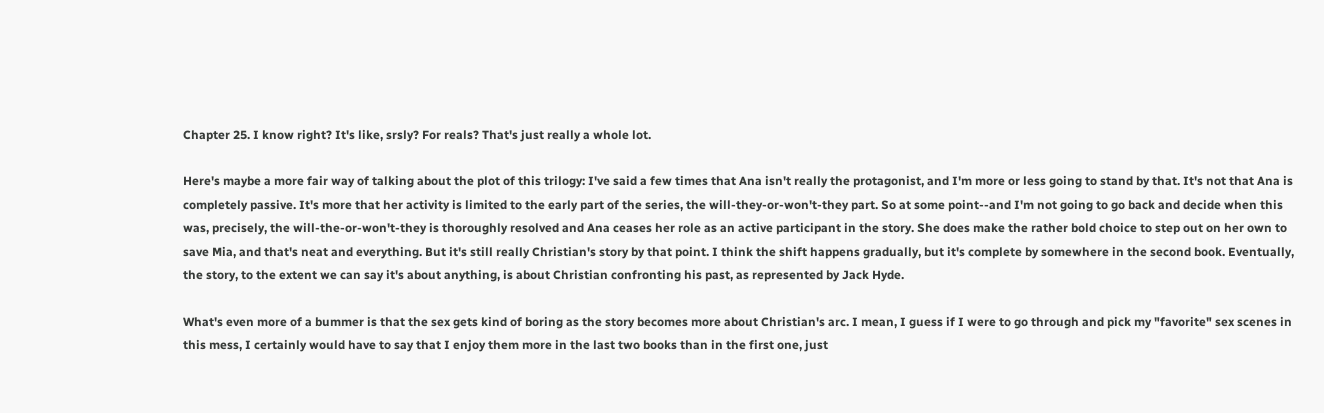Chapter 25. I know right? It's like, srsly? For reals? That's just really a whole lot.

Here's maybe a more fair way of talking about the plot of this trilogy: I've said a few times that Ana isn't really the protagonist, and I'm more or less going to stand by that. It's not that Ana is completely passive. It's more that her activity is limited to the early part of the series, the will-they-or-won't-they part. So at some point--and I'm not going to go back and decide when this was, precisely, the will-the-or-won't-they is thoroughly resolved and Ana ceases her role as an active participant in the story. She does make the rather bold choice to step out on her own to save Mia, and that's neat and everything. But it's still really Christian's story by that point. I think the shift happens gradually, but it's complete by somewhere in the second book. Eventually, the story, to the extent we can say it's about anything, is about Christian confronting his past, as represented by Jack Hyde.

What's even more of a bummer is that the sex gets kind of boring as the story becomes more about Christian's arc. I mean, I guess if I were to go through and pick my "favorite" sex scenes in this mess, I certainly would have to say that I enjoy them more in the last two books than in the first one, just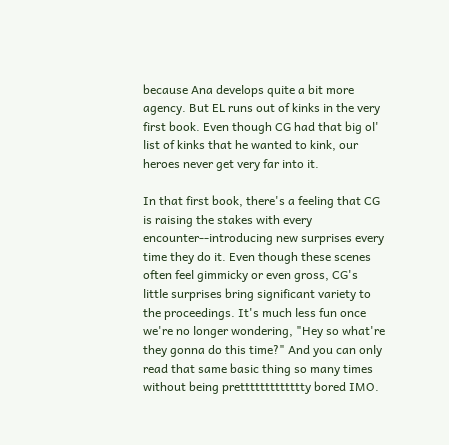because Ana develops quite a bit more agency. But EL runs out of kinks in the very first book. Even though CG had that big ol' list of kinks that he wanted to kink, our heroes never get very far into it.

In that first book, there's a feeling that CG is raising the stakes with every encounter--introducing new surprises every time they do it. Even though these scenes often feel gimmicky or even gross, CG's little surprises bring significant variety to the proceedings. It's much less fun once we're no longer wondering, "Hey so what're they gonna do this time?" And you can only read that same basic thing so many times without being prettttttttttttty bored IMO.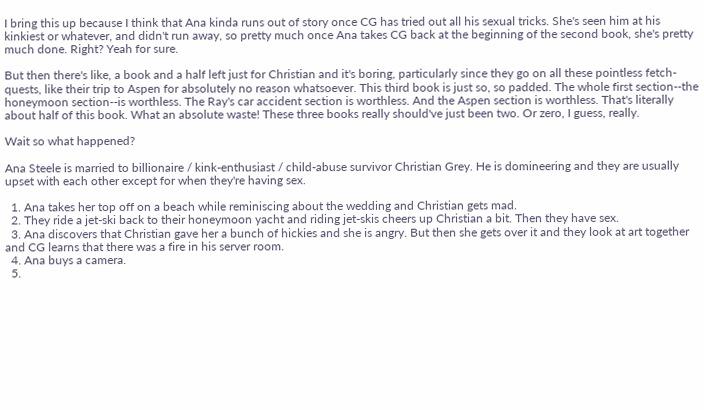I bring this up because I think that Ana kinda runs out of story once CG has tried out all his sexual tricks. She's seen him at his kinkiest or whatever, and didn't run away, so pretty much once Ana takes CG back at the beginning of the second book, she's pretty much done. Right? Yeah for sure.

But then there's like, a book and a half left just for Christian and it's boring, particularly since they go on all these pointless fetch-quests, like their trip to Aspen for absolutely no reason whatsoever. This third book is just so, so padded. The whole first section--the honeymoon section--is worthless. The Ray's car accident section is worthless. And the Aspen section is worthless. That's literally about half of this book. What an absolute waste! These three books really should've just been two. Or zero, I guess, really.

Wait so what happened?

Ana Steele is married to billionaire / kink-enthusiast / child-abuse survivor Christian Grey. He is domineering and they are usually upset with each other except for when they're having sex.

  1. Ana takes her top off on a beach while reminiscing about the wedding and Christian gets mad.
  2. They ride a jet-ski back to their honeymoon yacht and riding jet-skis cheers up Christian a bit. Then they have sex.
  3. Ana discovers that Christian gave her a bunch of hickies and she is angry. But then she gets over it and they look at art together and CG learns that there was a fire in his server room.
  4. Ana buys a camera.
  5.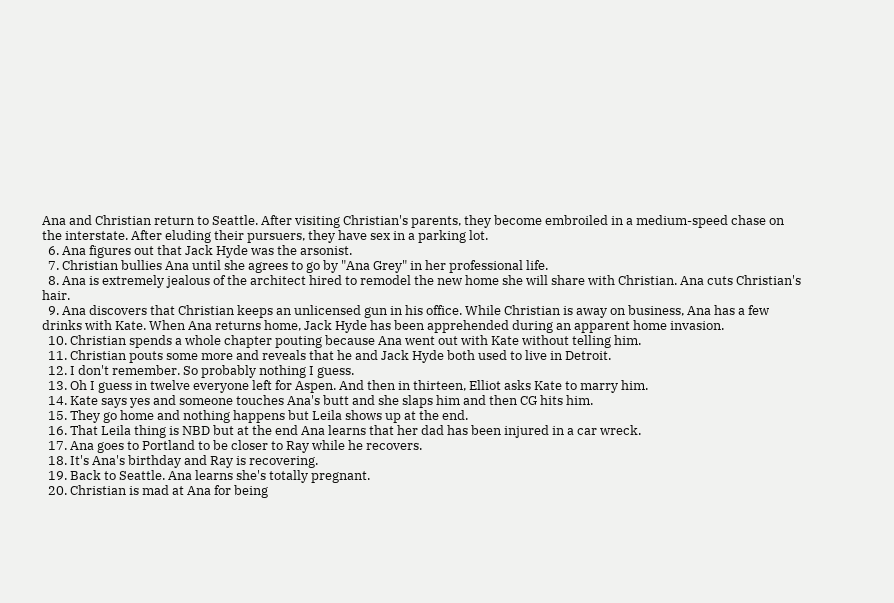Ana and Christian return to Seattle. After visiting Christian's parents, they become embroiled in a medium-speed chase on the interstate. After eluding their pursuers, they have sex in a parking lot.
  6. Ana figures out that Jack Hyde was the arsonist.
  7. Christian bullies Ana until she agrees to go by "Ana Grey" in her professional life.
  8. Ana is extremely jealous of the architect hired to remodel the new home she will share with Christian. Ana cuts Christian's hair.
  9. Ana discovers that Christian keeps an unlicensed gun in his office. While Christian is away on business, Ana has a few drinks with Kate. When Ana returns home, Jack Hyde has been apprehended during an apparent home invasion.
  10. Christian spends a whole chapter pouting because Ana went out with Kate without telling him.
  11. Christian pouts some more and reveals that he and Jack Hyde both used to live in Detroit.
  12. I don't remember. So probably nothing I guess.
  13. Oh I guess in twelve everyone left for Aspen. And then in thirteen, Elliot asks Kate to marry him.
  14. Kate says yes and someone touches Ana's butt and she slaps him and then CG hits him.
  15. They go home and nothing happens but Leila shows up at the end.
  16. That Leila thing is NBD but at the end Ana learns that her dad has been injured in a car wreck.
  17. Ana goes to Portland to be closer to Ray while he recovers.
  18. It's Ana's birthday and Ray is recovering.
  19. Back to Seattle. Ana learns she's totally pregnant.
  20. Christian is mad at Ana for being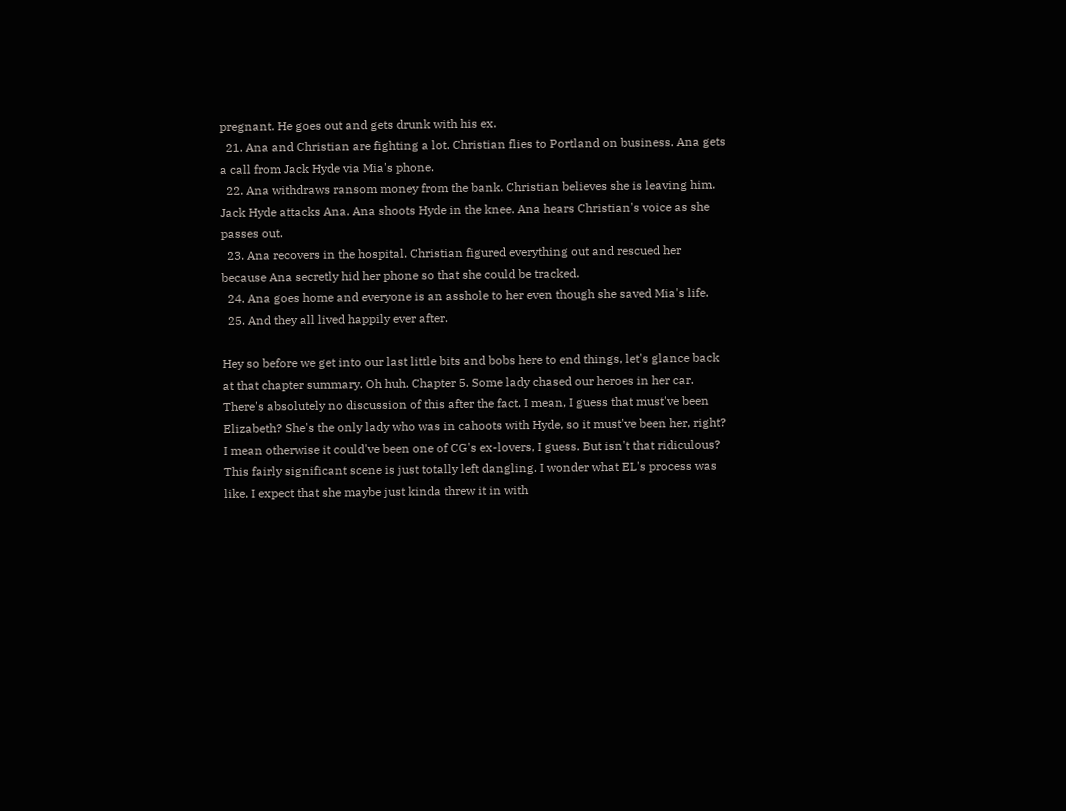pregnant. He goes out and gets drunk with his ex.
  21. Ana and Christian are fighting a lot. Christian flies to Portland on business. Ana gets a call from Jack Hyde via Mia's phone.
  22. Ana withdraws ransom money from the bank. Christian believes she is leaving him. Jack Hyde attacks Ana. Ana shoots Hyde in the knee. Ana hears Christian's voice as she passes out.
  23. Ana recovers in the hospital. Christian figured everything out and rescued her because Ana secretly hid her phone so that she could be tracked.
  24. Ana goes home and everyone is an asshole to her even though she saved Mia's life.
  25. And they all lived happily ever after.

Hey so before we get into our last little bits and bobs here to end things, let's glance back at that chapter summary. Oh huh. Chapter 5. Some lady chased our heroes in her car. There's absolutely no discussion of this after the fact. I mean, I guess that must've been Elizabeth? She's the only lady who was in cahoots with Hyde, so it must've been her, right? I mean otherwise it could've been one of CG's ex-lovers, I guess. But isn't that ridiculous? This fairly significant scene is just totally left dangling. I wonder what EL's process was like. I expect that she maybe just kinda threw it in with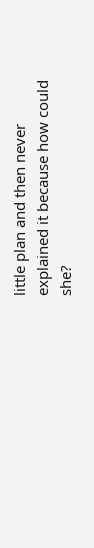little plan and then never explained it because how could she?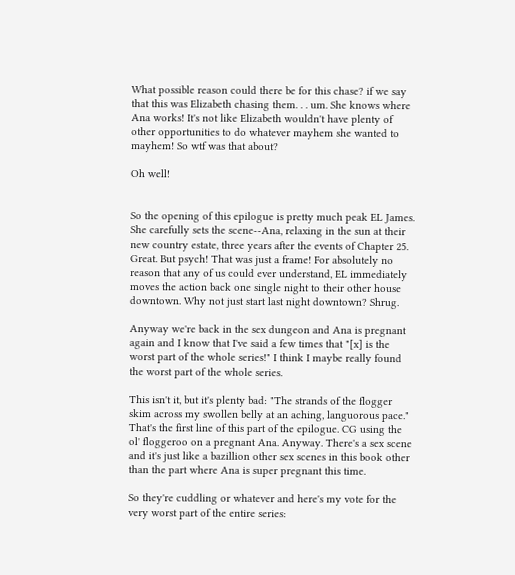What possible reason could there be for this chase? if we say that this was Elizabeth chasing them. . . um. She knows where Ana works! It's not like Elizabeth wouldn't have plenty of other opportunities to do whatever mayhem she wanted to mayhem! So wtf was that about?

Oh well!


So the opening of this epilogue is pretty much peak EL James. She carefully sets the scene--Ana, relaxing in the sun at their new country estate, three years after the events of Chapter 25. Great. But psych! That was just a frame! For absolutely no reason that any of us could ever understand, EL immediately moves the action back one single night to their other house downtown. Why not just start last night downtown? Shrug.

Anyway we're back in the sex dungeon and Ana is pregnant again and I know that I've said a few times that "[x] is the worst part of the whole series!" I think I maybe really found the worst part of the whole series.

This isn't it, but it's plenty bad: "The strands of the flogger skim across my swollen belly at an aching, languorous pace." That's the first line of this part of the epilogue. CG using the ol' floggeroo on a pregnant Ana. Anyway. There's a sex scene and it's just like a bazillion other sex scenes in this book other than the part where Ana is super pregnant this time.

So they're cuddling or whatever and here's my vote for the very worst part of the entire series: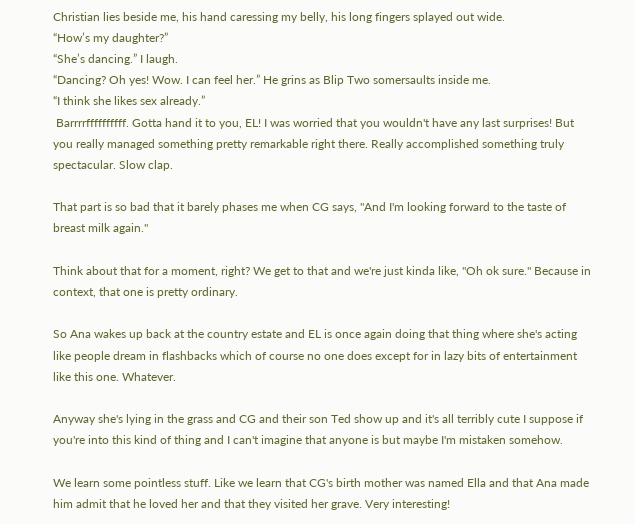Christian lies beside me, his hand caressing my belly, his long fingers splayed out wide.
“How’s my daughter?”
“She’s dancing.” I laugh.
“Dancing? Oh yes! Wow. I can feel her.” He grins as Blip Two somersaults inside me.
“I think she likes sex already.”
 Barrrrffffffffff. Gotta hand it to you, EL! I was worried that you wouldn't have any last surprises! But you really managed something pretty remarkable right there. Really accomplished something truly spectacular. Slow clap.

That part is so bad that it barely phases me when CG says, "And I'm looking forward to the taste of breast milk again."

Think about that for a moment, right? We get to that and we're just kinda like, "Oh ok sure." Because in context, that one is pretty ordinary.

So Ana wakes up back at the country estate and EL is once again doing that thing where she's acting like people dream in flashbacks which of course no one does except for in lazy bits of entertainment like this one. Whatever.

Anyway she's lying in the grass and CG and their son Ted show up and it's all terribly cute I suppose if you're into this kind of thing and I can't imagine that anyone is but maybe I'm mistaken somehow.

We learn some pointless stuff. Like we learn that CG's birth mother was named Ella and that Ana made him admit that he loved her and that they visited her grave. Very interesting!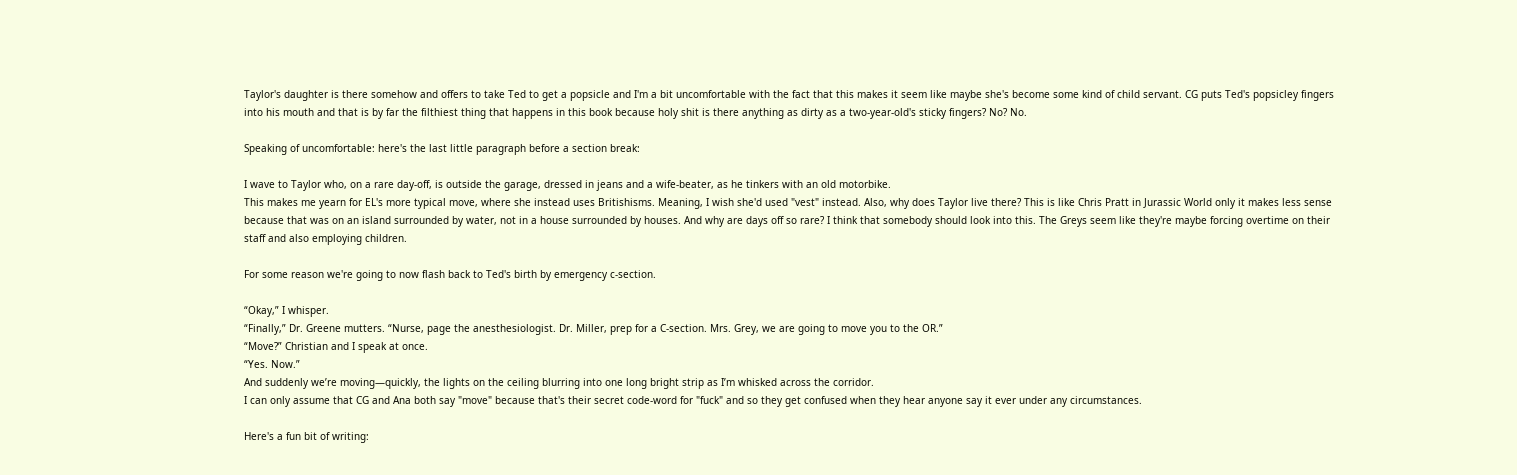Taylor's daughter is there somehow and offers to take Ted to get a popsicle and I'm a bit uncomfortable with the fact that this makes it seem like maybe she's become some kind of child servant. CG puts Ted's popsicley fingers into his mouth and that is by far the filthiest thing that happens in this book because holy shit is there anything as dirty as a two-year-old's sticky fingers? No? No.

Speaking of uncomfortable: here's the last little paragraph before a section break:

I wave to Taylor who, on a rare day-off, is outside the garage, dressed in jeans and a wife-beater, as he tinkers with an old motorbike.
This makes me yearn for EL's more typical move, where she instead uses Britishisms. Meaning, I wish she'd used "vest" instead. Also, why does Taylor live there? This is like Chris Pratt in Jurassic World only it makes less sense because that was on an island surrounded by water, not in a house surrounded by houses. And why are days off so rare? I think that somebody should look into this. The Greys seem like they're maybe forcing overtime on their staff and also employing children.

For some reason we're going to now flash back to Ted's birth by emergency c-section.

“Okay,” I whisper.
“Finally,” Dr. Greene mutters. “Nurse, page the anesthesiologist. Dr. Miller, prep for a C-section. Mrs. Grey, we are going to move you to the OR.”
“Move?” Christian and I speak at once.
“Yes. Now.”
And suddenly we’re moving—quickly, the lights on the ceiling blurring into one long bright strip as I’m whisked across the corridor.
I can only assume that CG and Ana both say "move" because that's their secret code-word for "fuck" and so they get confused when they hear anyone say it ever under any circumstances.

Here's a fun bit of writing: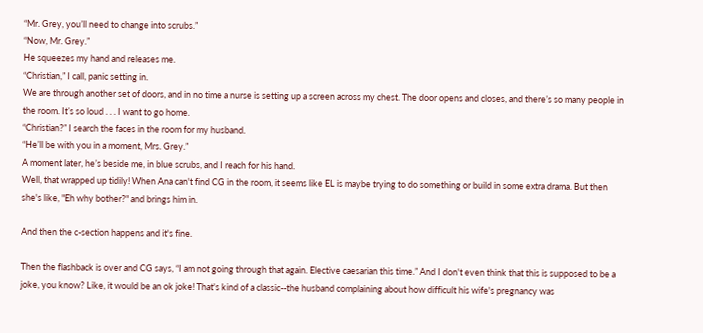“Mr. Grey, you’ll need to change into scrubs.”
“Now, Mr. Grey.”
He squeezes my hand and releases me.
“Christian,” I call, panic setting in.
We are through another set of doors, and in no time a nurse is setting up a screen across my chest. The door opens and closes, and there’s so many people in the room. It’s so loud . . . I want to go home.
“Christian?” I search the faces in the room for my husband.
“He’ll be with you in a moment, Mrs. Grey.”
A moment later, he’s beside me, in blue scrubs, and I reach for his hand.
Well, that wrapped up tidily! When Ana can't find CG in the room, it seems like EL is maybe trying to do something or build in some extra drama. But then she's like, "Eh why bother?" and brings him in.

And then the c-section happens and it's fine.

Then the flashback is over and CG says, “I am not going through that again. Elective caesarian this time.” And I don't even think that this is supposed to be a joke, you know? Like, it would be an ok joke! That's kind of a classic--the husband complaining about how difficult his wife's pregnancy was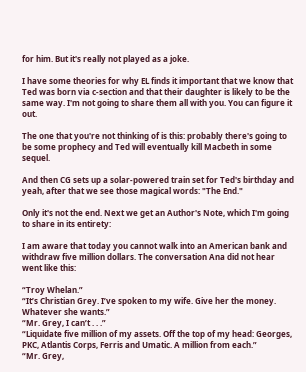for him. But it's really not played as a joke.

I have some theories for why EL finds it important that we know that Ted was born via c-section and that their daughter is likely to be the same way. I'm not going to share them all with you. You can figure it out.

The one that you're not thinking of is this: probably there's going to be some prophecy and Ted will eventually kill Macbeth in some sequel.

And then CG sets up a solar-powered train set for Ted's birthday and yeah, after that we see those magical words: "The End."

Only it's not the end. Next we get an Author's Note, which I'm going to share in its entirety:

I am aware that today you cannot walk into an American bank and withdraw five million dollars. The conversation Ana did not hear went like this:

“Troy Whelan.”
“It’s Christian Grey. I’ve spoken to my wife. Give her the money. Whatever she wants.”
“Mr. Grey, I can’t . . .”
“Liquidate five million of my assets. Off the top of my head: Georges, PKC, Atlantis Corps, Ferris and Umatic. A million from each.”
“Mr. Grey,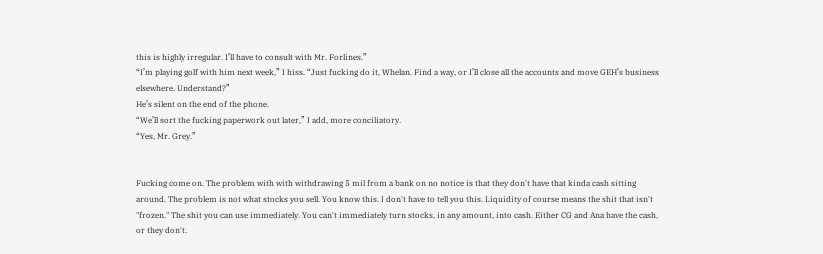this is highly irregular. I’ll have to consult with Mr. Forlines.”
“I’m playing golf with him next week,” I hiss. “Just fucking do it, Whelan. Find a way, or I’ll close all the accounts and move GEH’s business elsewhere. Understand?”
He’s silent on the end of the phone.
“We’ll sort the fucking paperwork out later,” I add, more conciliatory.
“Yes, Mr. Grey.”


Fucking come on. The problem with with withdrawing 5 mil from a bank on no notice is that they don't have that kinda cash sitting around. The problem is not what stocks you sell. You know this. I don't have to tell you this. Liquidity of course means the shit that isn't "frozen." The shit you can use immediately. You can't immediately turn stocks, in any amount, into cash. Either CG and Ana have the cash, or they don't.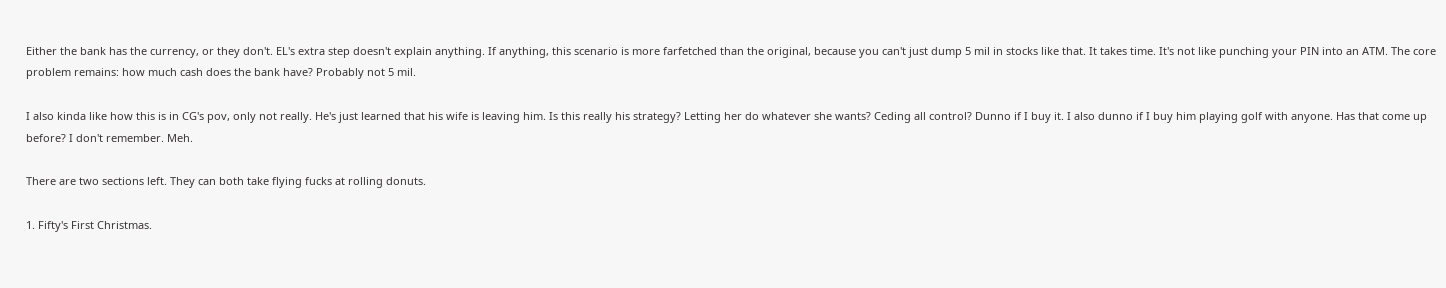Either the bank has the currency, or they don't. EL's extra step doesn't explain anything. If anything, this scenario is more farfetched than the original, because you can't just dump 5 mil in stocks like that. It takes time. It's not like punching your PIN into an ATM. The core problem remains: how much cash does the bank have? Probably not 5 mil.

I also kinda like how this is in CG's pov, only not really. He's just learned that his wife is leaving him. Is this really his strategy? Letting her do whatever she wants? Ceding all control? Dunno if I buy it. I also dunno if I buy him playing golf with anyone. Has that come up before? I don't remember. Meh.

There are two sections left. They can both take flying fucks at rolling donuts.

1. Fifty's First Christmas.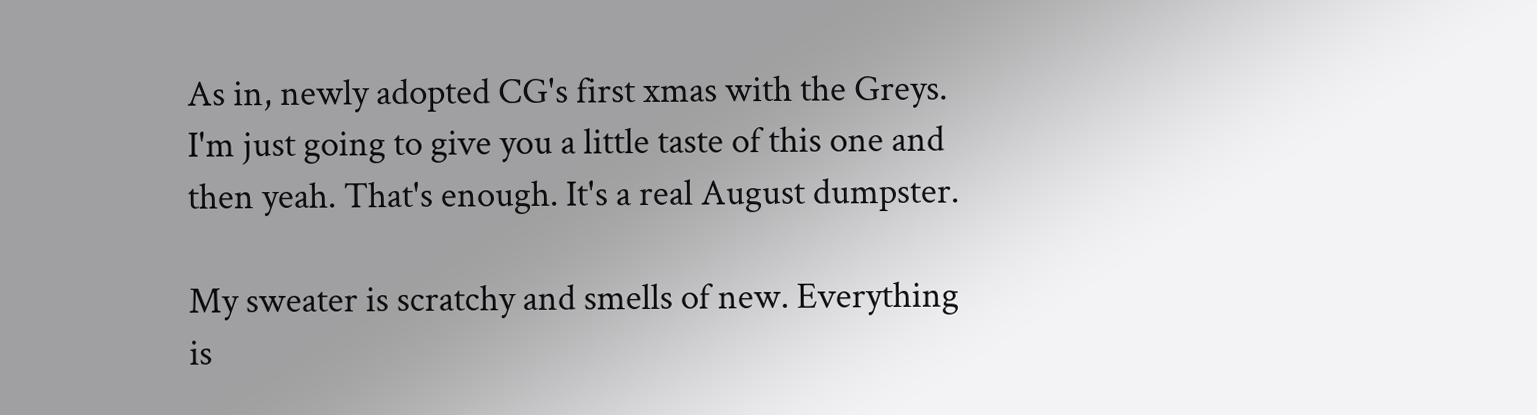As in, newly adopted CG's first xmas with the Greys. I'm just going to give you a little taste of this one and then yeah. That's enough. It's a real August dumpster.

My sweater is scratchy and smells of new. Everything is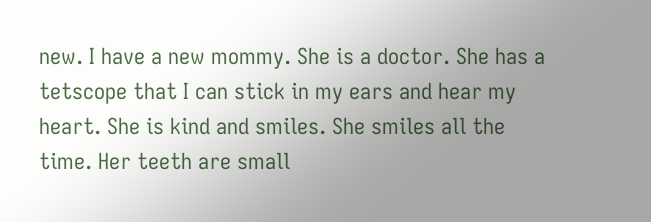new. I have a new mommy. She is a doctor. She has a tetscope that I can stick in my ears and hear my heart. She is kind and smiles. She smiles all the time. Her teeth are small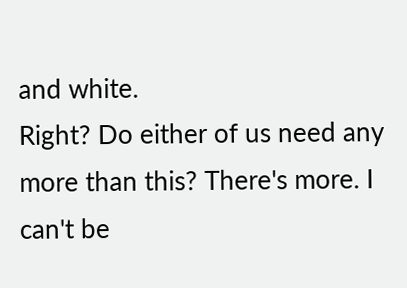and white.
Right? Do either of us need any more than this? There's more. I can't be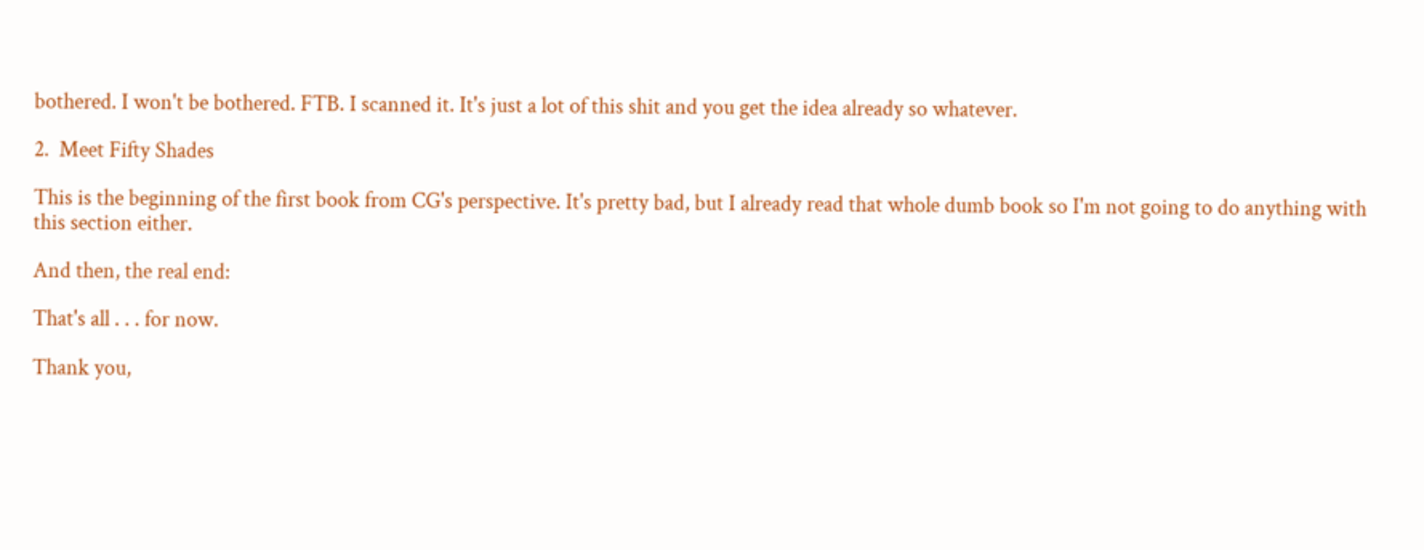bothered. I won't be bothered. FTB. I scanned it. It's just a lot of this shit and you get the idea already so whatever.

2.  Meet Fifty Shades

This is the beginning of the first book from CG's perspective. It's pretty bad, but I already read that whole dumb book so I'm not going to do anything with this section either.

And then, the real end:

That's all . . . for now.

Thank you,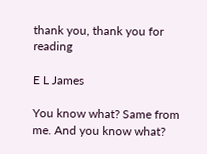thank you, thank you for reading

E L James

You know what? Same from me. And you know what?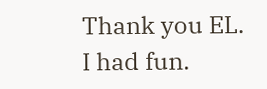Thank you EL. I had fun.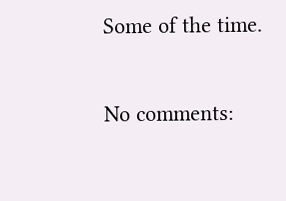Some of the time.

No comments: